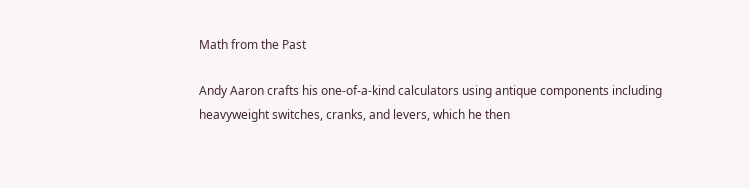Math from the Past

Andy Aaron crafts his one-of-a-kind calculators using antique components including heavyweight switches, cranks, and levers, which he then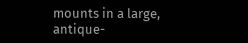mounts in a large, antique-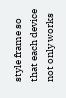style frame so that each device not only works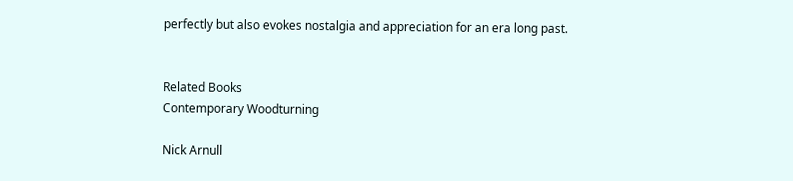perfectly but also evokes nostalgia and appreciation for an era long past.


Related Books
Contemporary Woodturning

Nick Arnull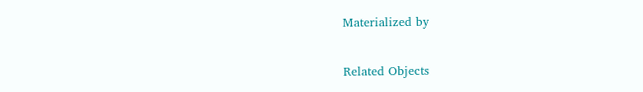Materialized by


Related Objects